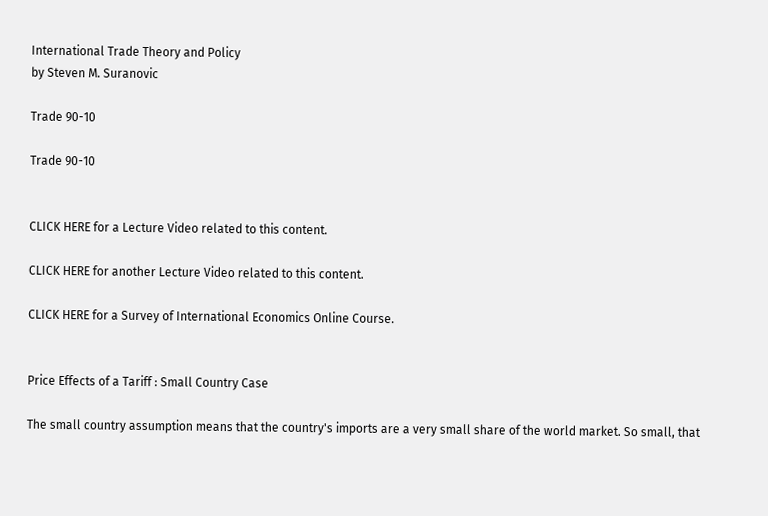International Trade Theory and Policy
by Steven M. Suranovic

Trade 90-10

Trade 90-10


CLICK HERE for a Lecture Video related to this content.

CLICK HERE for another Lecture Video related to this content.

CLICK HERE for a Survey of International Economics Online Course.


Price Effects of a Tariff : Small Country Case

The small country assumption means that the country's imports are a very small share of the world market. So small, that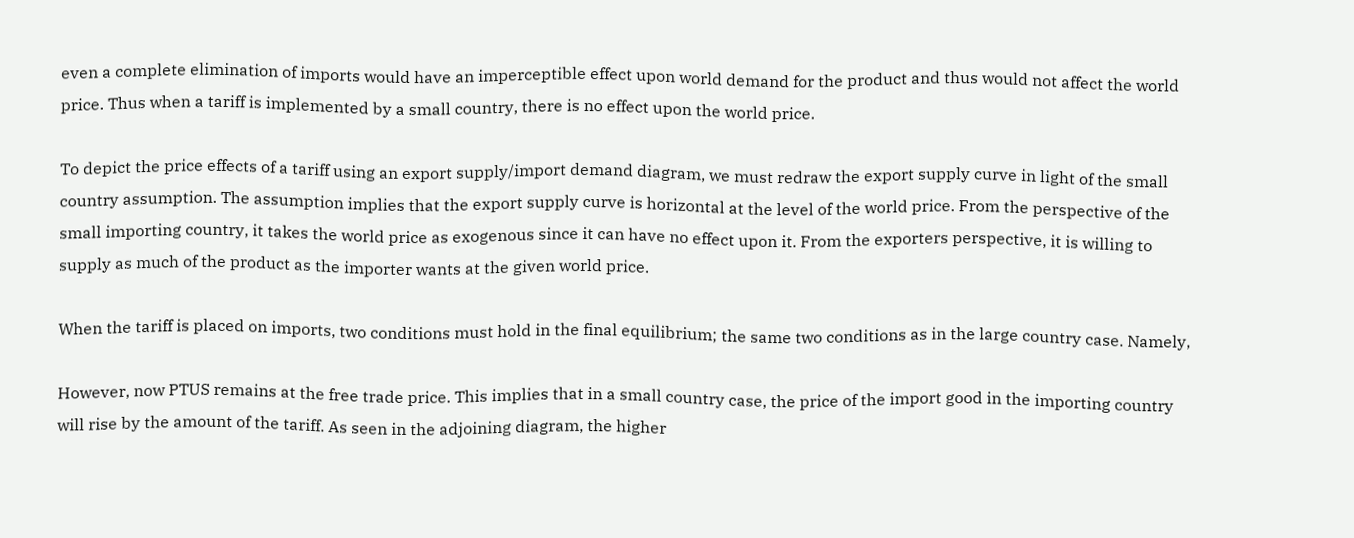even a complete elimination of imports would have an imperceptible effect upon world demand for the product and thus would not affect the world price. Thus when a tariff is implemented by a small country, there is no effect upon the world price.

To depict the price effects of a tariff using an export supply/import demand diagram, we must redraw the export supply curve in light of the small country assumption. The assumption implies that the export supply curve is horizontal at the level of the world price. From the perspective of the small importing country, it takes the world price as exogenous since it can have no effect upon it. From the exporters perspective, it is willing to supply as much of the product as the importer wants at the given world price.

When the tariff is placed on imports, two conditions must hold in the final equilibrium; the same two conditions as in the large country case. Namely,

However, now PTUS remains at the free trade price. This implies that in a small country case, the price of the import good in the importing country will rise by the amount of the tariff. As seen in the adjoining diagram, the higher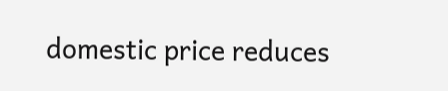domestic price reduces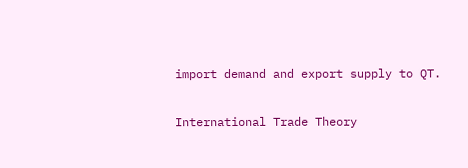import demand and export supply to QT.

International Trade Theory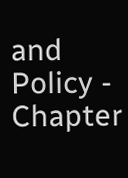and Policy - Chapter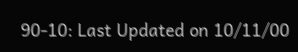90-10: Last Updated on 10/11/00